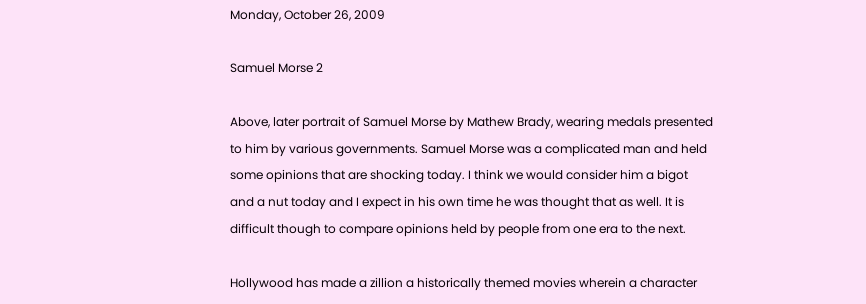Monday, October 26, 2009

Samuel Morse 2

Above, later portrait of Samuel Morse by Mathew Brady, wearing medals presented to him by various governments. Samuel Morse was a complicated man and held some opinions that are shocking today. I think we would consider him a bigot and a nut today and I expect in his own time he was thought that as well. It is difficult though to compare opinions held by people from one era to the next.

Hollywood has made a zillion a historically themed movies wherein a character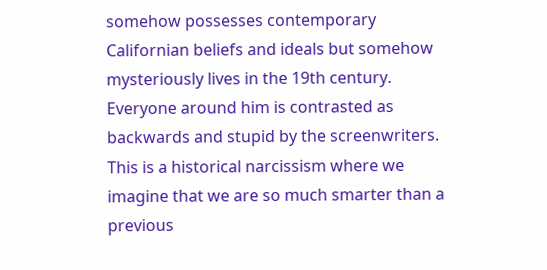somehow possesses contemporary Californian beliefs and ideals but somehow mysteriously lives in the 19th century. Everyone around him is contrasted as backwards and stupid by the screenwriters. This is a historical narcissism where we imagine that we are so much smarter than a previous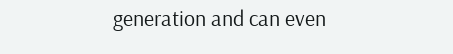generation and can even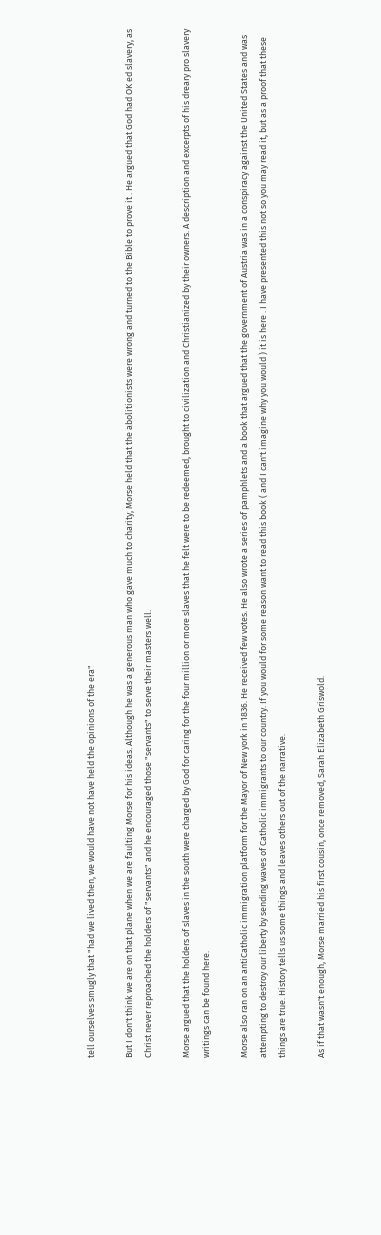tell ourselves smugly that "had we lived then, we would have not have held the opinions of the era"

But I don't think we are on that plane when we are faulting Morse for his ideas. Although he was a generous man who gave much to charity, Morse held that the abolitionists were wrong and turned to the Bible to prove it . He argued that God had OK ed slavery, as Christ never reproached the holders of "servants" and he encouraged those "servants" to serve their masters well.

Morse argued that the holders of slaves in the south were charged by God for caring for the four million or more slaves that he felt were to be redeemed, brought to civilization and Christianized by their owners. A description and excerpts of his dreary pro slavery writings can be found here.

Morse also ran on an antiCatholic immigration platform for the Mayor of New york in 1836. He received few votes. He also wrote a series of pamphlets and a book that argued that the government of Austria was in a conspiracy against the United States and was attempting to destroy our liberty by sending waves of Catholic immigrants to our country. If you would for some reason want to read this book ( and I can't imagine why you would ) it is here . I have presented this not so you may read it, but as a proof that these things are true. History tells us some things and leaves others out of the narrative.

As if that wasn't enough, Morse married his first cousin, once removed, Sarah Elizabeth Griswold.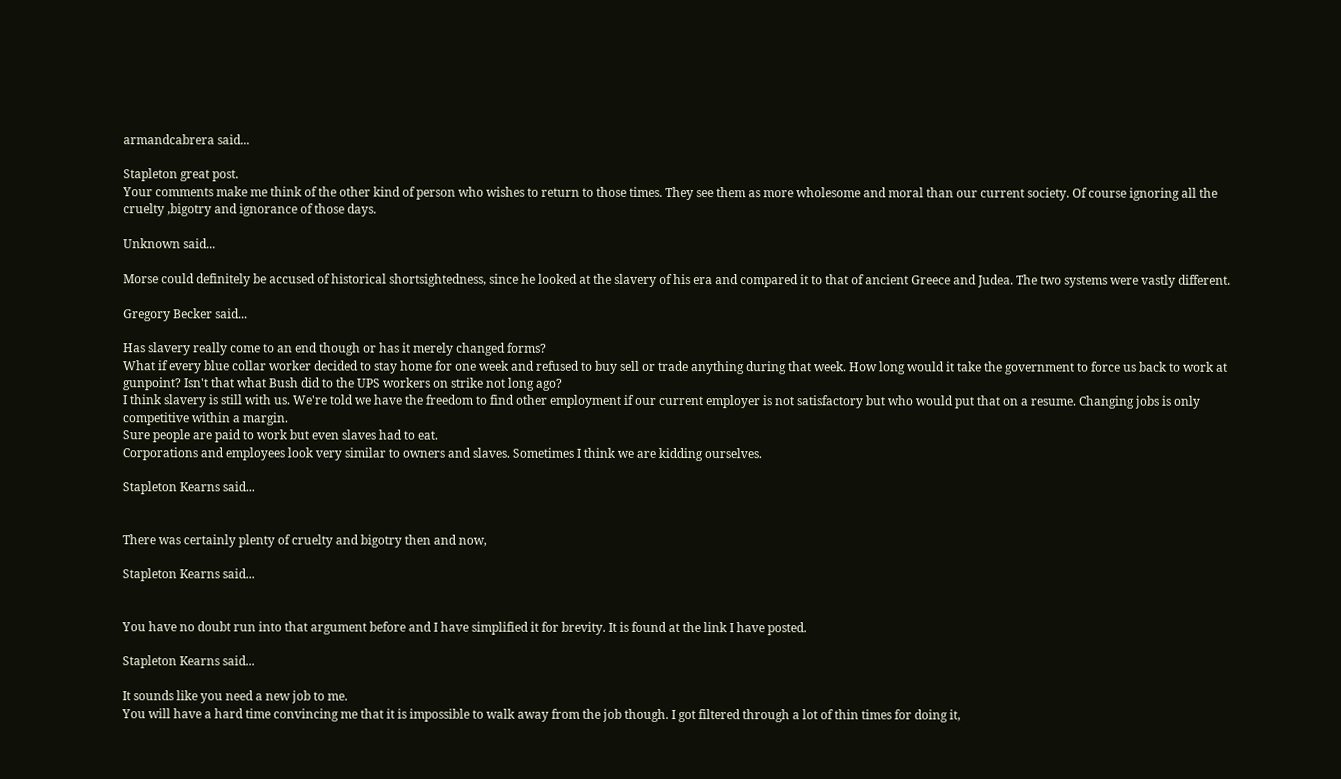armandcabrera said...

Stapleton great post.
Your comments make me think of the other kind of person who wishes to return to those times. They see them as more wholesome and moral than our current society. Of course ignoring all the cruelty ,bigotry and ignorance of those days.

Unknown said...

Morse could definitely be accused of historical shortsightedness, since he looked at the slavery of his era and compared it to that of ancient Greece and Judea. The two systems were vastly different.

Gregory Becker said...

Has slavery really come to an end though or has it merely changed forms?
What if every blue collar worker decided to stay home for one week and refused to buy sell or trade anything during that week. How long would it take the government to force us back to work at gunpoint? Isn't that what Bush did to the UPS workers on strike not long ago?
I think slavery is still with us. We're told we have the freedom to find other employment if our current employer is not satisfactory but who would put that on a resume. Changing jobs is only competitive within a margin.
Sure people are paid to work but even slaves had to eat.
Corporations and employees look very similar to owners and slaves. Sometimes I think we are kidding ourselves.

Stapleton Kearns said...


There was certainly plenty of cruelty and bigotry then and now,

Stapleton Kearns said...


You have no doubt run into that argument before and I have simplified it for brevity. It is found at the link I have posted.

Stapleton Kearns said...

It sounds like you need a new job to me.
You will have a hard time convincing me that it is impossible to walk away from the job though. I got filtered through a lot of thin times for doing it,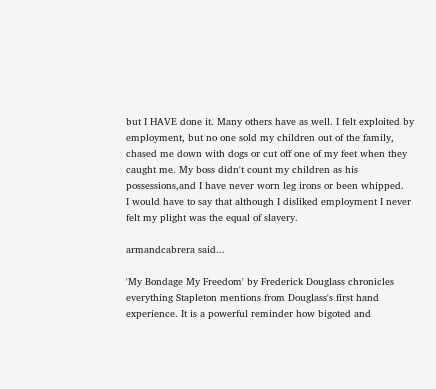but I HAVE done it. Many others have as well. I felt exploited by employment, but no one sold my children out of the family, chased me down with dogs or cut off one of my feet when they caught me. My boss didn't count my children as his possessions,and I have never worn leg irons or been whipped.
I would have to say that although I disliked employment I never felt my plight was the equal of slavery.

armandcabrera said...

'My Bondage My Freedom' by Frederick Douglass chronicles everything Stapleton mentions from Douglass's first hand experience. It is a powerful reminder how bigoted and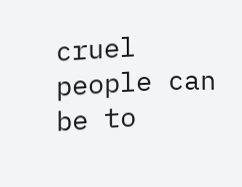cruel people can be to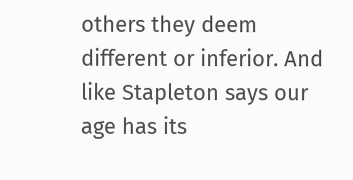others they deem different or inferior. And like Stapleton says our age has its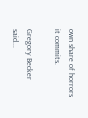own share of horrors it commits.

Gregory Becker said...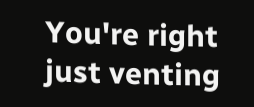You're right just venting